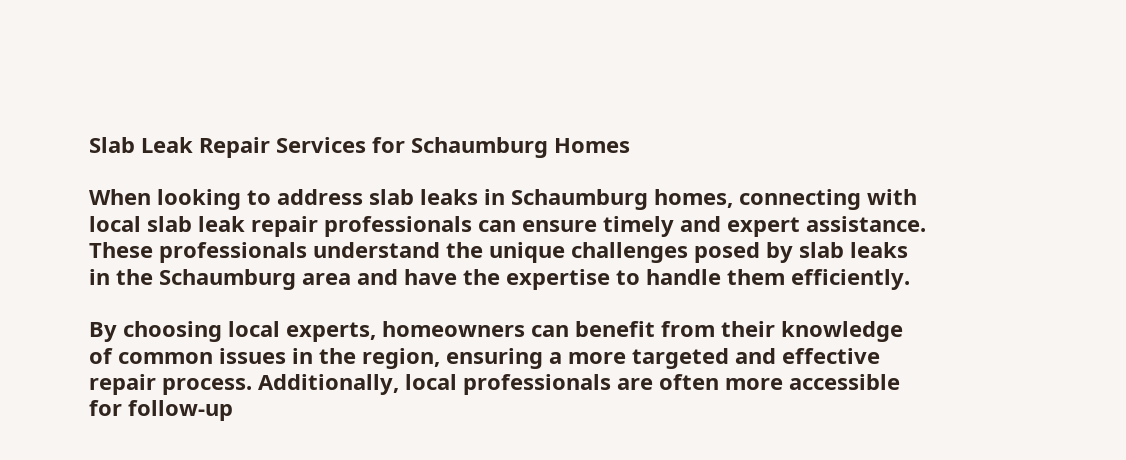Slab Leak Repair Services for Schaumburg Homes

When looking to address slab leaks in Schaumburg homes, connecting with local slab leak repair professionals can ensure timely and expert assistance. These professionals understand the unique challenges posed by slab leaks in the Schaumburg area and have the expertise to handle them efficiently.

By choosing local experts, homeowners can benefit from their knowledge of common issues in the region, ensuring a more targeted and effective repair process. Additionally, local professionals are often more accessible for follow-up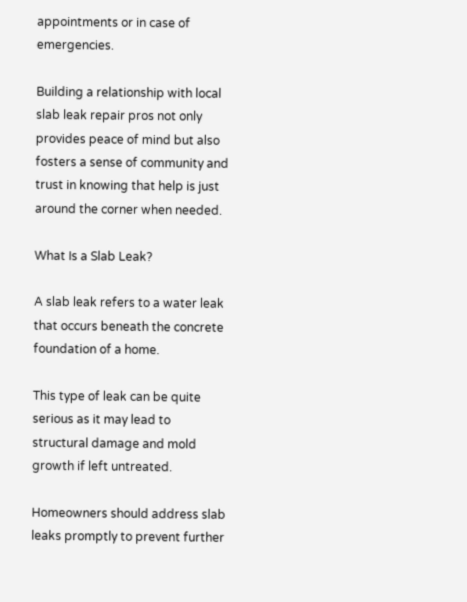appointments or in case of emergencies.

Building a relationship with local slab leak repair pros not only provides peace of mind but also fosters a sense of community and trust in knowing that help is just around the corner when needed.

What Is a Slab Leak?

A slab leak refers to a water leak that occurs beneath the concrete foundation of a home.

This type of leak can be quite serious as it may lead to structural damage and mold growth if left untreated.

Homeowners should address slab leaks promptly to prevent further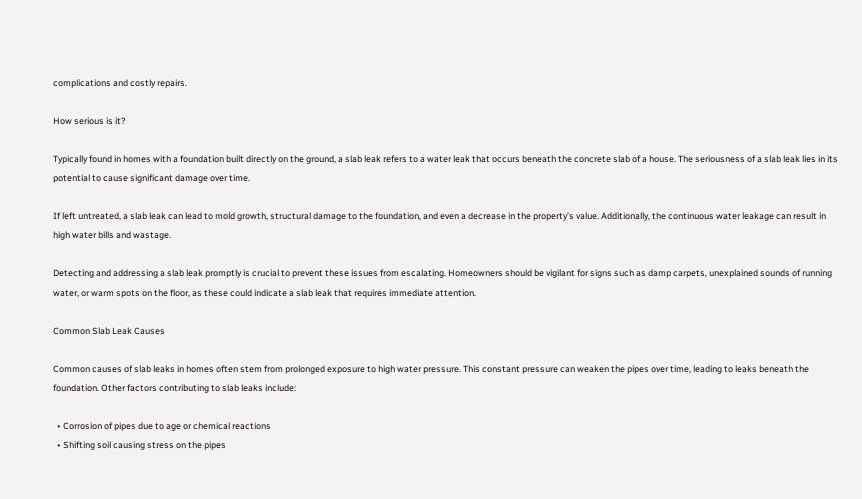complications and costly repairs.

How serious is it?

Typically found in homes with a foundation built directly on the ground, a slab leak refers to a water leak that occurs beneath the concrete slab of a house. The seriousness of a slab leak lies in its potential to cause significant damage over time.

If left untreated, a slab leak can lead to mold growth, structural damage to the foundation, and even a decrease in the property’s value. Additionally, the continuous water leakage can result in high water bills and wastage.

Detecting and addressing a slab leak promptly is crucial to prevent these issues from escalating. Homeowners should be vigilant for signs such as damp carpets, unexplained sounds of running water, or warm spots on the floor, as these could indicate a slab leak that requires immediate attention.

Common Slab Leak Causes

Common causes of slab leaks in homes often stem from prolonged exposure to high water pressure. This constant pressure can weaken the pipes over time, leading to leaks beneath the foundation. Other factors contributing to slab leaks include:

  • Corrosion of pipes due to age or chemical reactions
  • Shifting soil causing stress on the pipes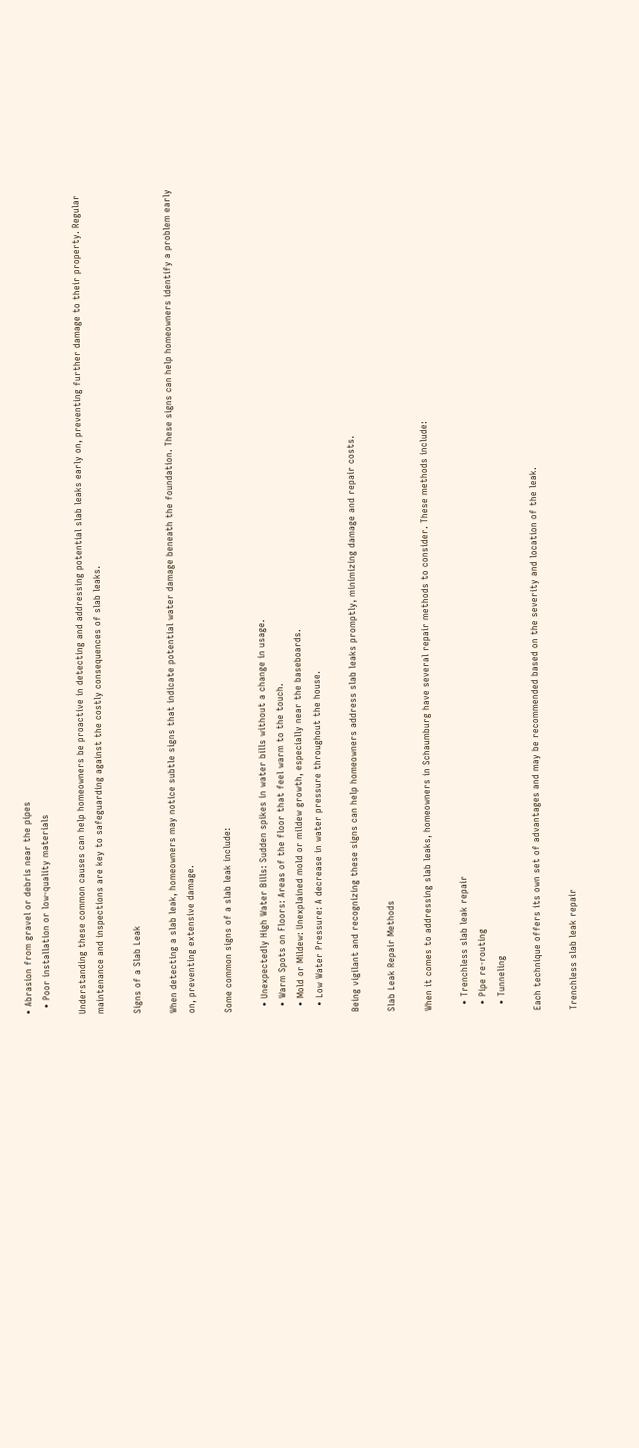• Abrasion from gravel or debris near the pipes
  • Poor installation or low-quality materials

Understanding these common causes can help homeowners be proactive in detecting and addressing potential slab leaks early on, preventing further damage to their property. Regular maintenance and inspections are key to safeguarding against the costly consequences of slab leaks.

Signs of a Slab Leak

When detecting a slab leak, homeowners may notice subtle signs that indicate potential water damage beneath the foundation. These signs can help homeowners identify a problem early on, preventing extensive damage.

Some common signs of a slab leak include:

  • Unexpectedly High Water Bills: Sudden spikes in water bills without a change in usage.
  • Warm Spots on Floors: Areas of the floor that feel warm to the touch.
  • Mold or Mildew: Unexplained mold or mildew growth, especially near the baseboards.
  • Low Water Pressure: A decrease in water pressure throughout the house.

Being vigilant and recognizing these signs can help homeowners address slab leaks promptly, minimizing damage and repair costs.

Slab Leak Repair Methods

When it comes to addressing slab leaks, homeowners in Schaumburg have several repair methods to consider. These methods include:

  • Trenchless slab leak repair
  • Pipe re-routing
  • Tunneling

Each technique offers its own set of advantages and may be recommended based on the severity and location of the leak.

Trenchless slab leak repair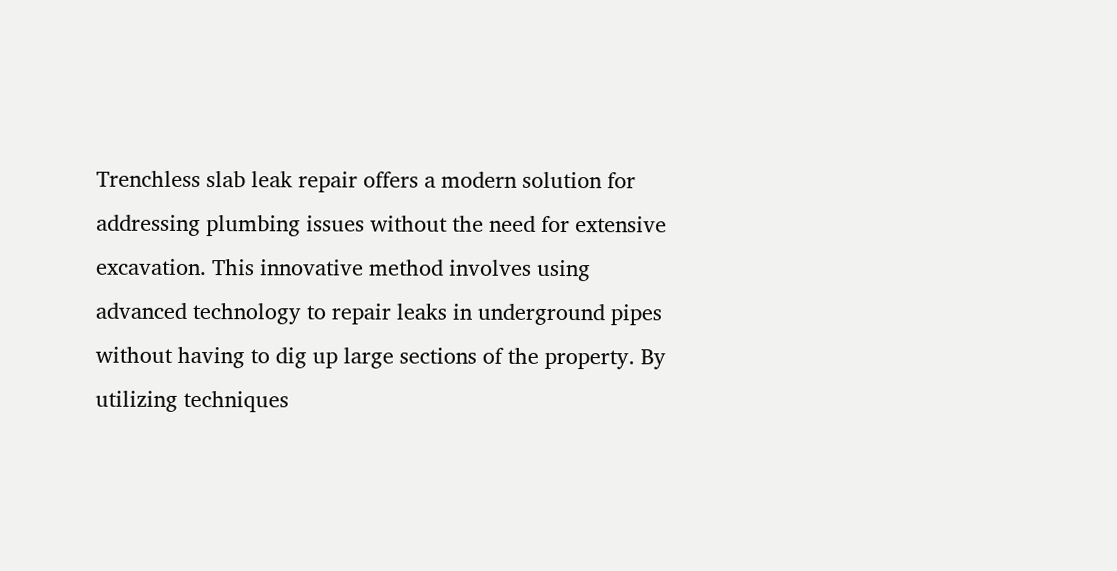Trenchless slab leak repair offers a modern solution for addressing plumbing issues without the need for extensive excavation. This innovative method involves using advanced technology to repair leaks in underground pipes without having to dig up large sections of the property. By utilizing techniques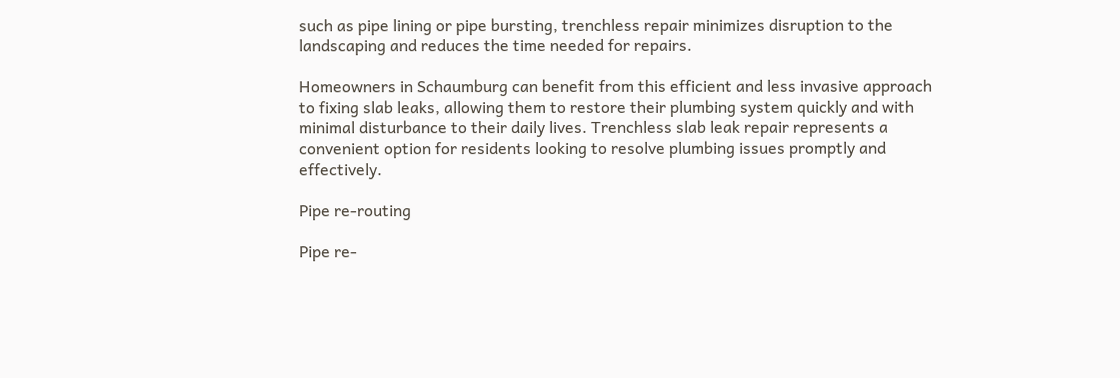such as pipe lining or pipe bursting, trenchless repair minimizes disruption to the landscaping and reduces the time needed for repairs.

Homeowners in Schaumburg can benefit from this efficient and less invasive approach to fixing slab leaks, allowing them to restore their plumbing system quickly and with minimal disturbance to their daily lives. Trenchless slab leak repair represents a convenient option for residents looking to resolve plumbing issues promptly and effectively.

Pipe re-routing

Pipe re-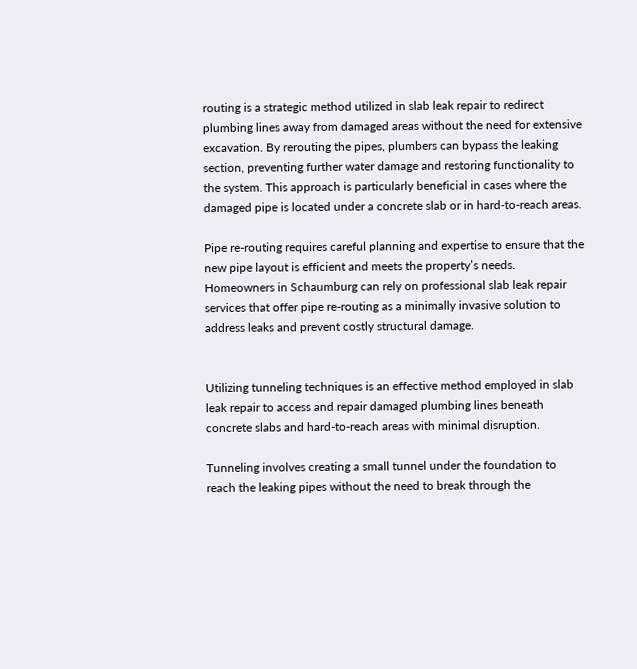routing is a strategic method utilized in slab leak repair to redirect plumbing lines away from damaged areas without the need for extensive excavation. By rerouting the pipes, plumbers can bypass the leaking section, preventing further water damage and restoring functionality to the system. This approach is particularly beneficial in cases where the damaged pipe is located under a concrete slab or in hard-to-reach areas.

Pipe re-routing requires careful planning and expertise to ensure that the new pipe layout is efficient and meets the property’s needs. Homeowners in Schaumburg can rely on professional slab leak repair services that offer pipe re-routing as a minimally invasive solution to address leaks and prevent costly structural damage.


Utilizing tunneling techniques is an effective method employed in slab leak repair to access and repair damaged plumbing lines beneath concrete slabs and hard-to-reach areas with minimal disruption.

Tunneling involves creating a small tunnel under the foundation to reach the leaking pipes without the need to break through the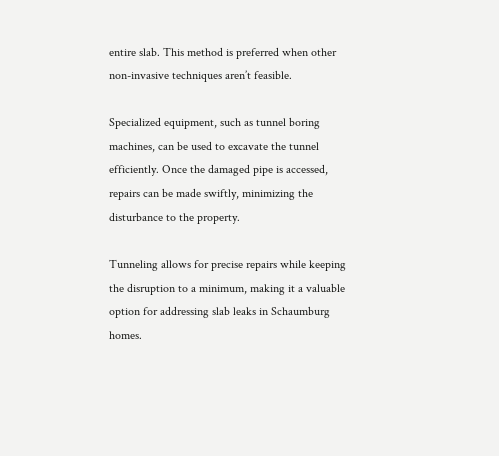entire slab. This method is preferred when other non-invasive techniques aren’t feasible.

Specialized equipment, such as tunnel boring machines, can be used to excavate the tunnel efficiently. Once the damaged pipe is accessed, repairs can be made swiftly, minimizing the disturbance to the property.

Tunneling allows for precise repairs while keeping the disruption to a minimum, making it a valuable option for addressing slab leaks in Schaumburg homes.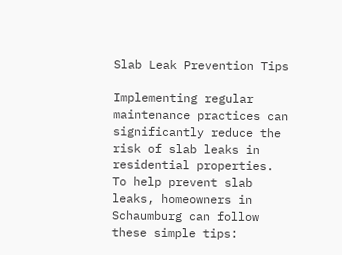Slab Leak Prevention Tips

Implementing regular maintenance practices can significantly reduce the risk of slab leaks in residential properties. To help prevent slab leaks, homeowners in Schaumburg can follow these simple tips: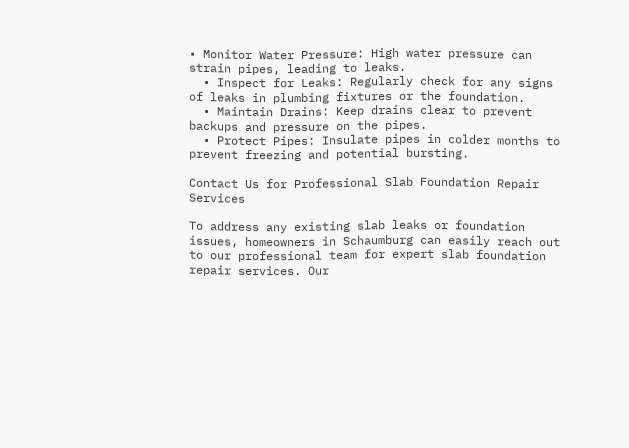• Monitor Water Pressure: High water pressure can strain pipes, leading to leaks.
  • Inspect for Leaks: Regularly check for any signs of leaks in plumbing fixtures or the foundation.
  • Maintain Drains: Keep drains clear to prevent backups and pressure on the pipes.
  • Protect Pipes: Insulate pipes in colder months to prevent freezing and potential bursting.

Contact Us for Professional Slab Foundation Repair Services

To address any existing slab leaks or foundation issues, homeowners in Schaumburg can easily reach out to our professional team for expert slab foundation repair services. Our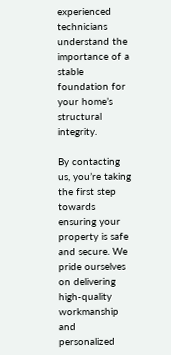experienced technicians understand the importance of a stable foundation for your home’s structural integrity.

By contacting us, you’re taking the first step towards ensuring your property is safe and secure. We pride ourselves on delivering high-quality workmanship and personalized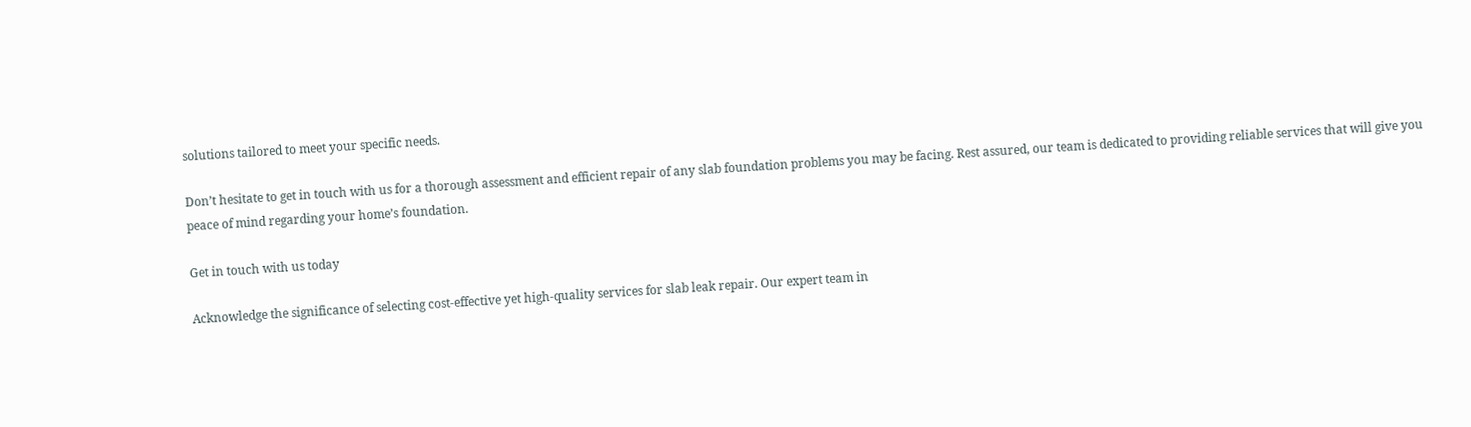solutions tailored to meet your specific needs.

Don’t hesitate to get in touch with us for a thorough assessment and efficient repair of any slab foundation problems you may be facing. Rest assured, our team is dedicated to providing reliable services that will give you peace of mind regarding your home’s foundation.

Get in touch with us today

Acknowledge the significance of selecting cost-effective yet high-quality services for slab leak repair. Our expert team in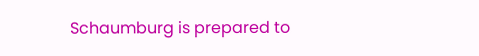Schaumburg is prepared to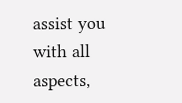assist you with all aspects,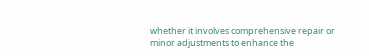whether it involves comprehensive repair or minor adjustments to enhance the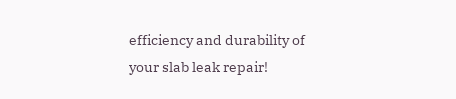efficiency and durability of your slab leak repair!